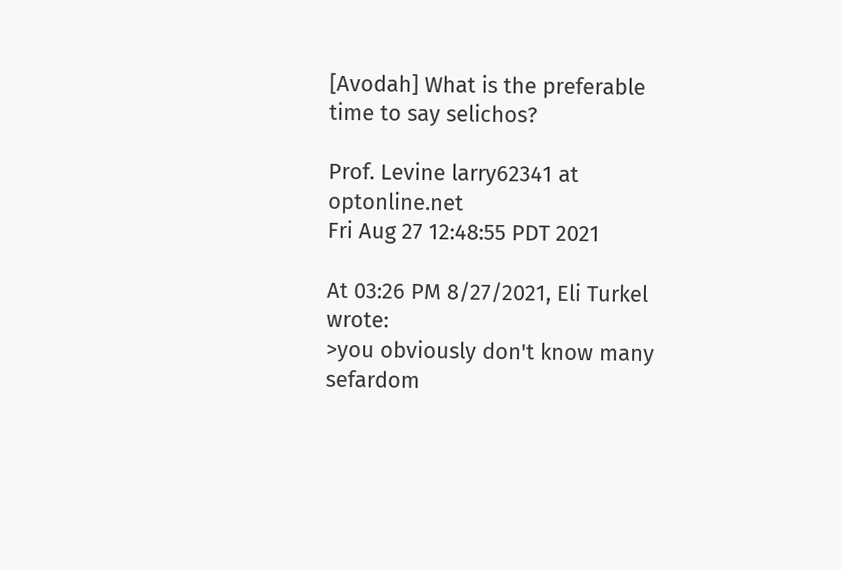[Avodah] What is the preferable time to say selichos?

Prof. Levine larry62341 at optonline.net
Fri Aug 27 12:48:55 PDT 2021

At 03:26 PM 8/27/2021, Eli Turkel wrote:
>you obviously don't know many sefardom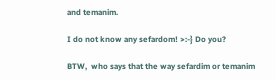and temanim.

I do not know any sefardom! >:-} Do you?

BTW,  who says that the way sefardim or temanim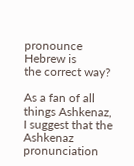pronounce Hebrew is
the correct way?

As a fan of all things Ashkenaz,  I suggest that the Ashkenaz
pronunciation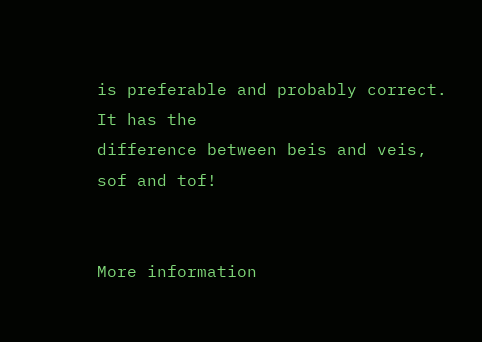is preferable and probably correct. It has the
difference between beis and veis, sof and tof!


More information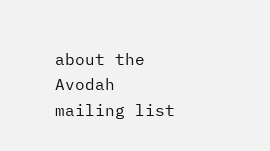about the Avodah mailing list